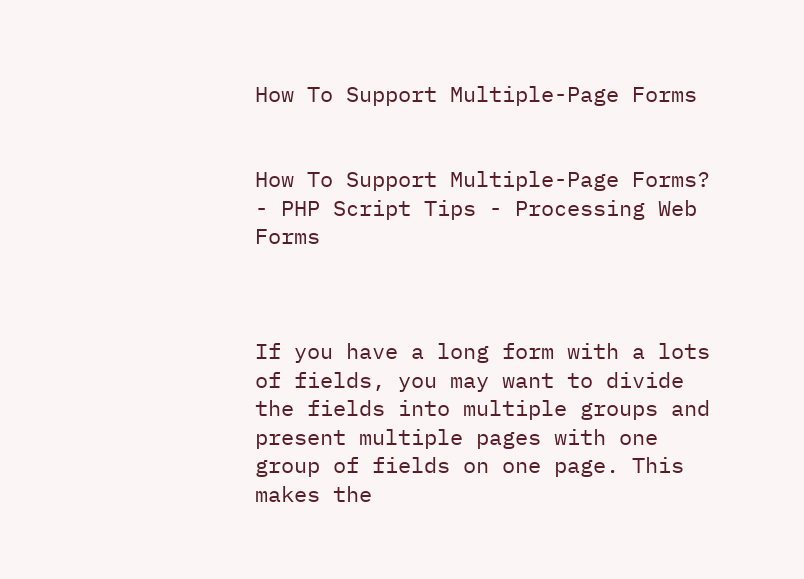How To Support Multiple-Page Forms


How To Support Multiple-Page Forms? - PHP Script Tips - Processing Web Forms



If you have a long form with a lots of fields, you may want to divide the fields into multiple groups and present multiple pages with one group of fields on one page. This makes the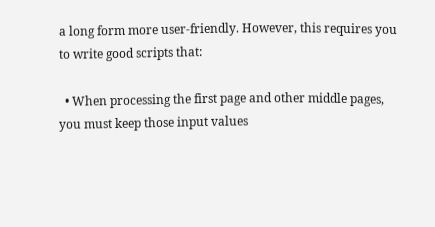a long form more user-friendly. However, this requires you to write good scripts that:

  • When processing the first page and other middle pages, you must keep those input values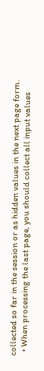collected so far in the session or as hidden values in the next page form.
  • When processing the last page, you should collect all input values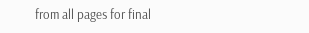from all pages for final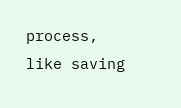process, like saving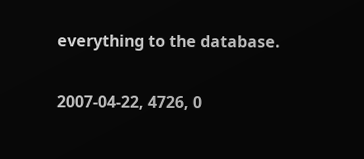everything to the database.

2007-04-22, 4726, 0